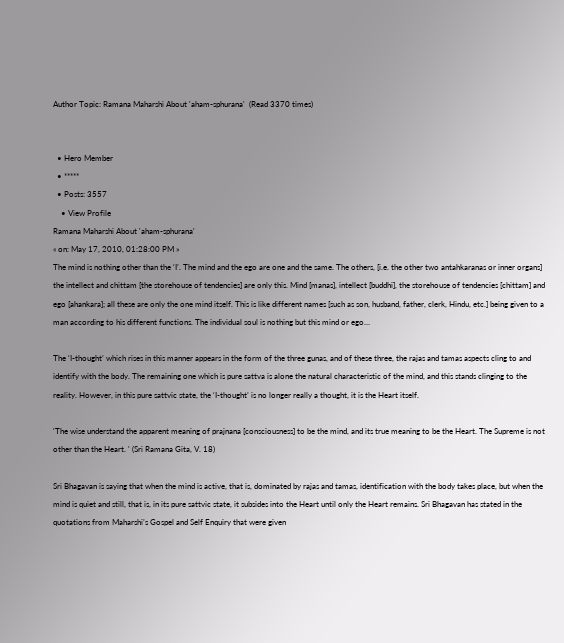Author Topic: Ramana Maharshi About 'aham-sphurana'  (Read 3370 times)


  • Hero Member
  • *****
  • Posts: 3557
    • View Profile
Ramana Maharshi About 'aham-sphurana'
« on: May 17, 2010, 01:28:00 PM »
The mind is nothing other than the ‘I’. The mind and the ego are one and the same. The others, [i.e. the other two antahkaranas or inner organs] the intellect and chittam [the storehouse of tendencies] are only this. Mind [manas], intellect [buddhi], the storehouse of tendencies [chittam] and ego [ahankara]; all these are only the one mind itself. This is like different names [such as son, husband, father, clerk, Hindu, etc.] being given to a man according to his different functions. The individual soul is nothing but this mind or ego…

The ‘I-thought’ which rises in this manner appears in the form of the three gunas, and of these three, the rajas and tamas aspects cling to and identify with the body. The remaining one which is pure sattva is alone the natural characteristic of the mind, and this stands clinging to the reality. However, in this pure sattvic state, the ‘I-thought’ is no longer really a thought, it is the Heart itself.

'The wise understand the apparent meaning of prajnana [consciousness] to be the mind, and its true meaning to be the Heart. The Supreme is not other than the Heart. ' (Sri Ramana Gita, V. 18)

Sri Bhagavan is saying that when the mind is active, that is, dominated by rajas and tamas, identification with the body takes place, but when the mind is quiet and still, that is, in its pure sattvic state, it subsides into the Heart until only the Heart remains. Sri Bhagavan has stated in the quotations from Maharshi’s Gospel and Self Enquiry that were given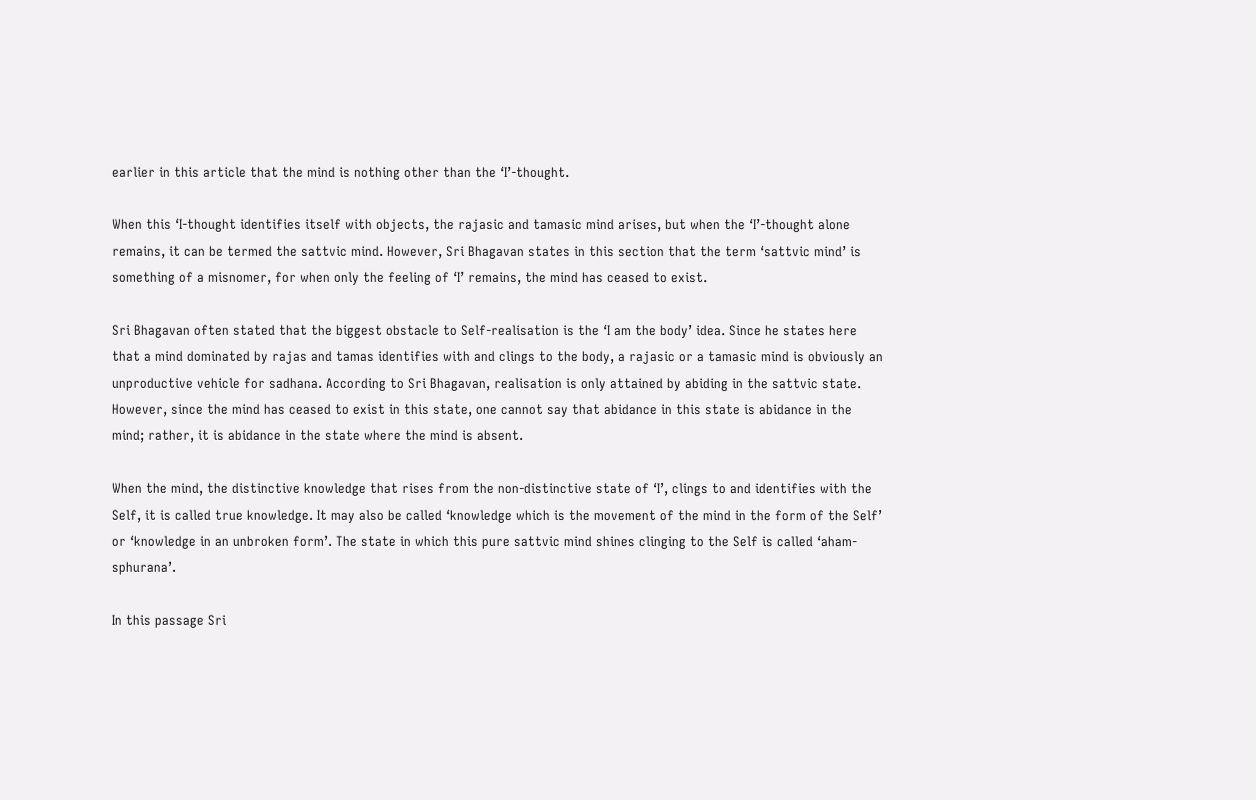earlier in this article that the mind is nothing other than the ‘I’-thought.

When this ‘I-thought identifies itself with objects, the rajasic and tamasic mind arises, but when the ‘I’-thought alone remains, it can be termed the sattvic mind. However, Sri Bhagavan states in this section that the term ‘sattvic mind’ is something of a misnomer, for when only the feeling of ‘I’ remains, the mind has ceased to exist.

Sri Bhagavan often stated that the biggest obstacle to Self-realisation is the ‘I am the body’ idea. Since he states here that a mind dominated by rajas and tamas identifies with and clings to the body, a rajasic or a tamasic mind is obviously an unproductive vehicle for sadhana. According to Sri Bhagavan, realisation is only attained by abiding in the sattvic state. However, since the mind has ceased to exist in this state, one cannot say that abidance in this state is abidance in the mind; rather, it is abidance in the state where the mind is absent.

When the mind, the distinctive knowledge that rises from the non-distinctive state of ‘I’, clings to and identifies with the Self, it is called true knowledge. It may also be called ‘knowledge which is the movement of the mind in the form of the Self’ or ‘knowledge in an unbroken form’. The state in which this pure sattvic mind shines clinging to the Self is called ‘aham-sphurana’.

In this passage Sri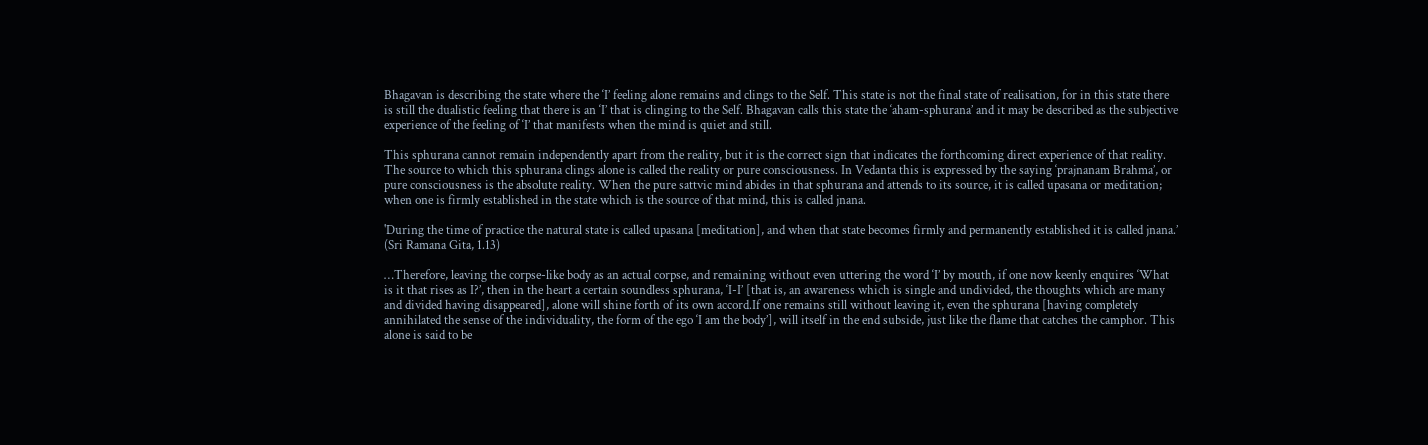Bhagavan is describing the state where the ‘I’ feeling alone remains and clings to the Self. This state is not the final state of realisation, for in this state there is still the dualistic feeling that there is an ‘I’ that is clinging to the Self. Bhagavan calls this state the ‘aham-sphurana’ and it may be described as the subjective experience of the feeling of ‘I’ that manifests when the mind is quiet and still.

This sphurana cannot remain independently apart from the reality, but it is the correct sign that indicates the forthcoming direct experience of that reality. The source to which this sphurana clings alone is called the reality or pure consciousness. In Vedanta this is expressed by the saying ‘prajnanam Brahma’, or pure consciousness is the absolute reality. When the pure sattvic mind abides in that sphurana and attends to its source, it is called upasana or meditation; when one is firmly established in the state which is the source of that mind, this is called jnana.

'During the time of practice the natural state is called upasana [meditation], and when that state becomes firmly and permanently established it is called jnana.’ (Sri Ramana Gita, 1.13)

…Therefore, leaving the corpse-like body as an actual corpse, and remaining without even uttering the word ‘I’ by mouth, if one now keenly enquires ‘What is it that rises as I?’, then in the heart a certain soundless sphurana, ‘I-I’ [that is, an awareness which is single and undivided, the thoughts which are many and divided having disappeared], alone will shine forth of its own accord.If one remains still without leaving it, even the sphurana [having completely annihilated the sense of the individuality, the form of the ego ‘I am the body’], will itself in the end subside, just like the flame that catches the camphor. This alone is said to be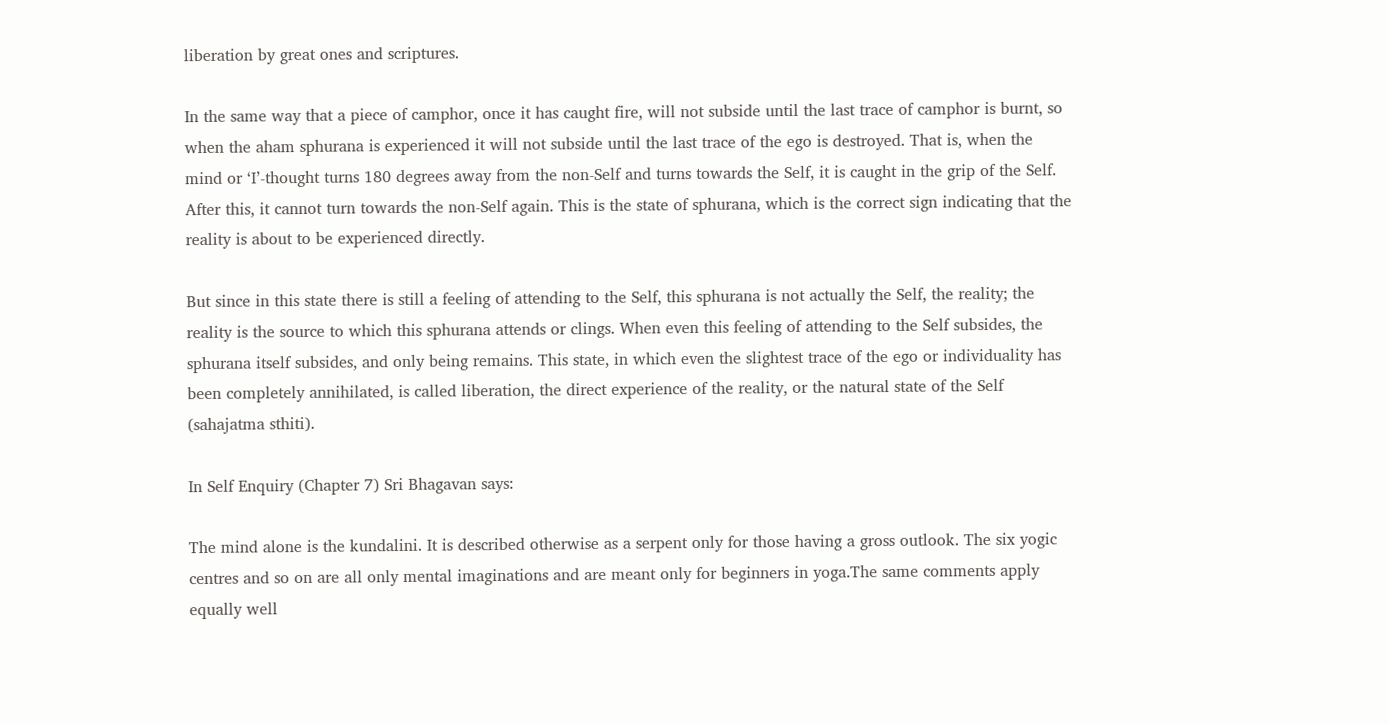liberation by great ones and scriptures.

In the same way that a piece of camphor, once it has caught fire, will not subside until the last trace of camphor is burnt, so when the aham sphurana is experienced it will not subside until the last trace of the ego is destroyed. That is, when the mind or ‘I’-thought turns 180 degrees away from the non-Self and turns towards the Self, it is caught in the grip of the Self. After this, it cannot turn towards the non-Self again. This is the state of sphurana, which is the correct sign indicating that the reality is about to be experienced directly.

But since in this state there is still a feeling of attending to the Self, this sphurana is not actually the Self, the reality; the reality is the source to which this sphurana attends or clings. When even this feeling of attending to the Self subsides, the sphurana itself subsides, and only being remains. This state, in which even the slightest trace of the ego or individuality has been completely annihilated, is called liberation, the direct experience of the reality, or the natural state of the Self (sahajatma sthiti).

In Self Enquiry (Chapter 7) Sri Bhagavan says:

The mind alone is the kundalini. It is described otherwise as a serpent only for those having a gross outlook. The six yogic centres and so on are all only mental imaginations and are meant only for beginners in yoga.The same comments apply equally well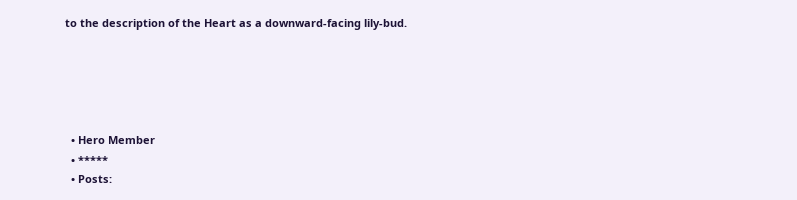to the description of the Heart as a downward-facing lily-bud.





  • Hero Member
  • *****
  • Posts: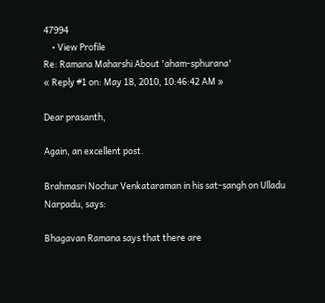47994
    • View Profile
Re: Ramana Maharshi About 'aham-sphurana'
« Reply #1 on: May 18, 2010, 10:46:42 AM »

Dear prasanth,

Again, an excellent post.

Brahmasri Nochur Venkataraman in his sat-sangh on Ulladu
Narpadu, says:

Bhagavan Ramana says that there are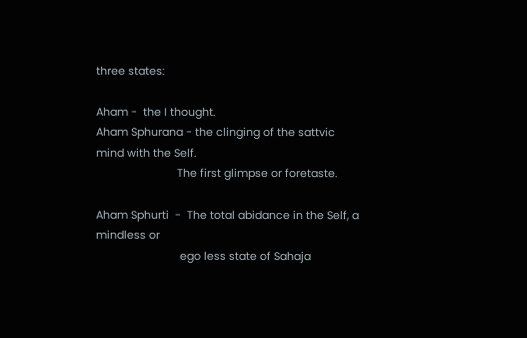three states:

Aham -  the I thought.
Aham Sphurana - the clinging of the sattvic mind with the Self.
                           The first glimpse or foretaste.

Aham Sphurti  -  The total abidance in the Self, a mindless or
                            ego less state of Sahaja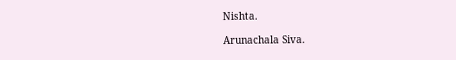Nishta.

Arunachala Siva.